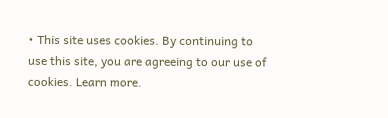• This site uses cookies. By continuing to use this site, you are agreeing to our use of cookies. Learn more.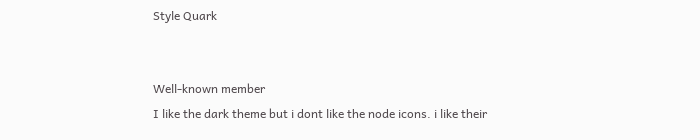Style Quark


Well-known member
I like the dark theme but i dont like the node icons. i like their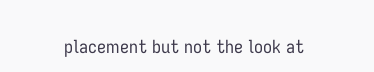placement but not the look at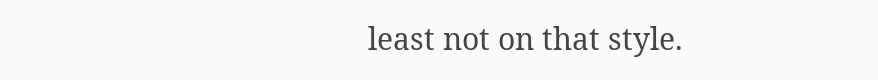least not on that style.